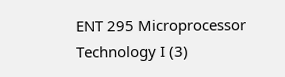ENT 295 Microprocessor Technology I (3)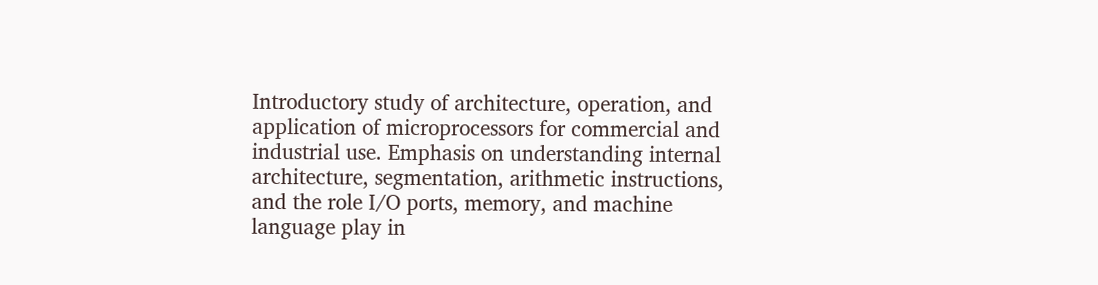Introductory study of architecture, operation, and application of microprocessors for commercial and industrial use. Emphasis on understanding internal architecture, segmentation, arithmetic instructions, and the role I/O ports, memory, and machine language play in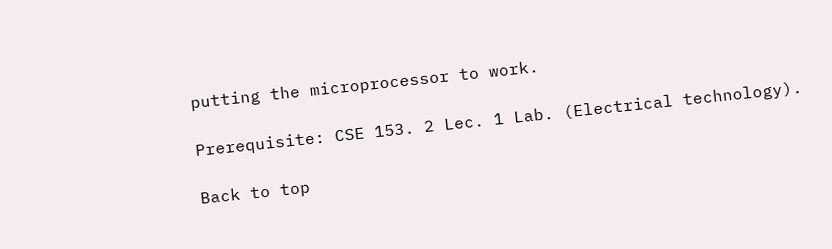putting the microprocessor to work.

Prerequisite: CSE 153. 2 Lec. 1 Lab. (Electrical technology).

Back to top